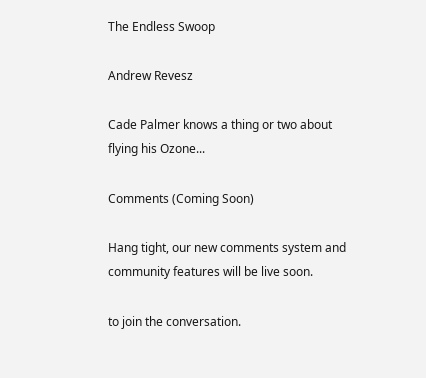The Endless Swoop

Andrew Revesz

Cade Palmer knows a thing or two about flying his Ozone...

Comments (Coming Soon)

Hang tight, our new comments system and community features will be live soon.

to join the conversation.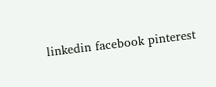linkedin facebook pinterest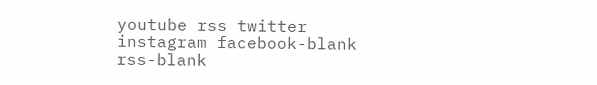youtube rss twitter instagram facebook-blank rss-blank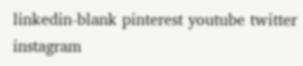linkedin-blank pinterest youtube twitter instagram